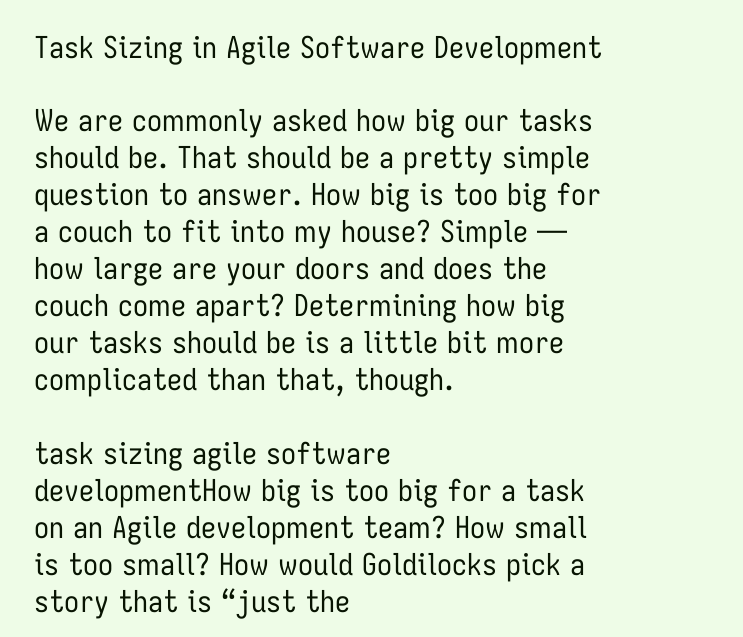Task Sizing in Agile Software Development

We are commonly asked how big our tasks should be. That should be a pretty simple question to answer. How big is too big for a couch to fit into my house? Simple — how large are your doors and does the couch come apart? Determining how big our tasks should be is a little bit more complicated than that, though.

task sizing agile software developmentHow big is too big for a task on an Agile development team? How small is too small? How would Goldilocks pick a story that is “just the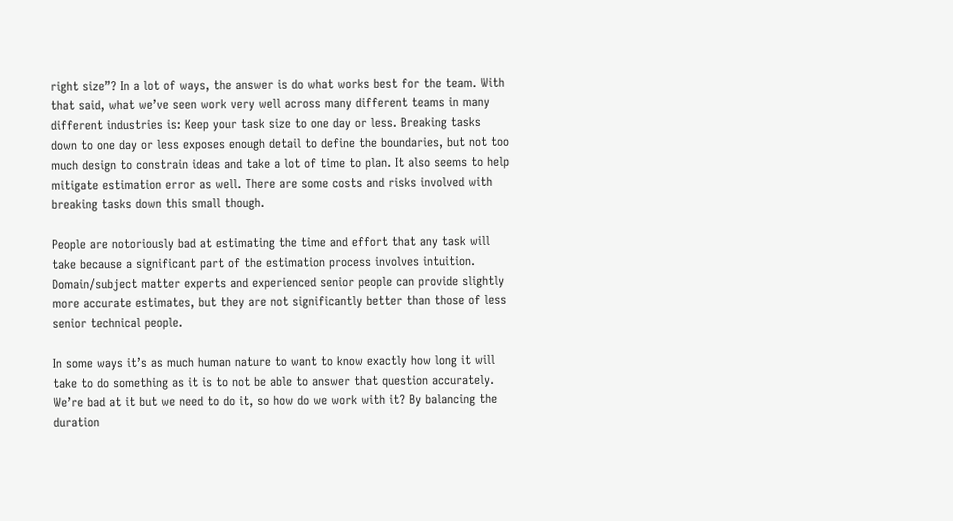right size”? In a lot of ways, the answer is do what works best for the team. With that said, what we’ve seen work very well across many different teams in many different industries is: Keep your task size to one day or less. Breaking tasks down to one day or less exposes enough detail to define the boundaries, but not too much design to constrain ideas and take a lot of time to plan. It also seems to help mitigate estimation error as well. There are some costs and risks involved with breaking tasks down this small though.

People are notoriously bad at estimating the time and effort that any task will take because a significant part of the estimation process involves intuition. Domain/subject matter experts and experienced senior people can provide slightly more accurate estimates, but they are not significantly better than those of less senior technical people.

In some ways it’s as much human nature to want to know exactly how long it will take to do something as it is to not be able to answer that question accurately. We’re bad at it but we need to do it, so how do we work with it? By balancing the duration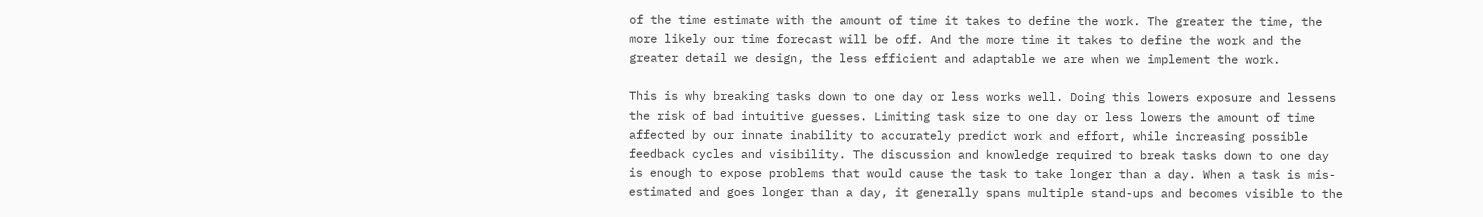of the time estimate with the amount of time it takes to define the work. The greater the time, the more likely our time forecast will be off. And the more time it takes to define the work and the greater detail we design, the less efficient and adaptable we are when we implement the work.

This is why breaking tasks down to one day or less works well. Doing this lowers exposure and lessens the risk of bad intuitive guesses. Limiting task size to one day or less lowers the amount of time affected by our innate inability to accurately predict work and effort, while increasing possible feedback cycles and visibility. The discussion and knowledge required to break tasks down to one day is enough to expose problems that would cause the task to take longer than a day. When a task is mis-estimated and goes longer than a day, it generally spans multiple stand-ups and becomes visible to the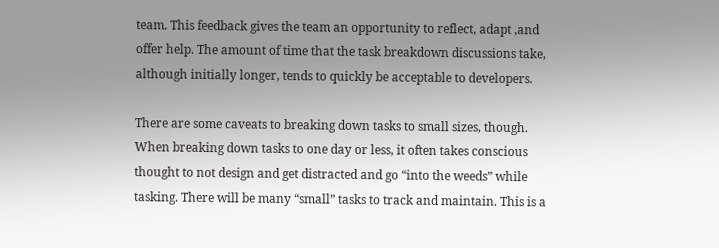team. This feedback gives the team an opportunity to reflect, adapt ,and offer help. The amount of time that the task breakdown discussions take, although initially longer, tends to quickly be acceptable to developers.

There are some caveats to breaking down tasks to small sizes, though. When breaking down tasks to one day or less, it often takes conscious thought to not design and get distracted and go “into the weeds” while tasking. There will be many “small” tasks to track and maintain. This is a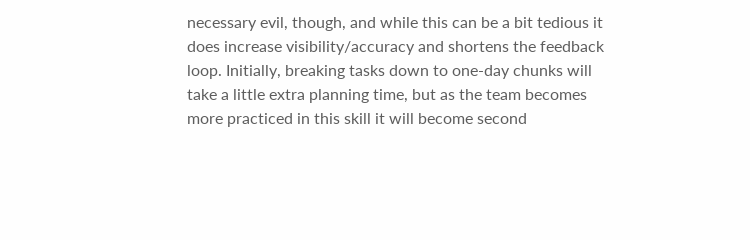necessary evil, though, and while this can be a bit tedious it does increase visibility/accuracy and shortens the feedback loop. Initially, breaking tasks down to one-day chunks will take a little extra planning time, but as the team becomes more practiced in this skill it will become second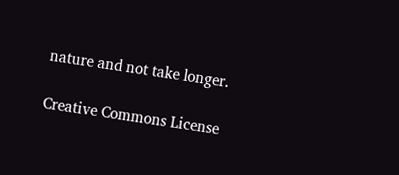nature and not take longer.

Creative Commons License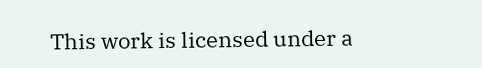This work is licensed under a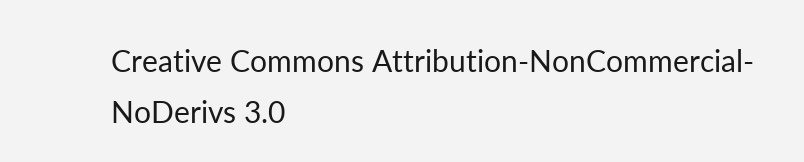Creative Commons Attribution-NonCommercial-NoDerivs 3.0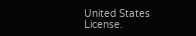United States License.